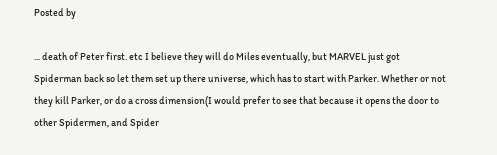Posted by

... death of Peter first. etc I believe they will do Miles eventually, but MARVEL just got Spiderman back so let them set up there universe, which has to start with Parker. Whether or not they kill Parker, or do a cross dimension(I would prefer to see that because it opens the door to other Spidermen, and Spider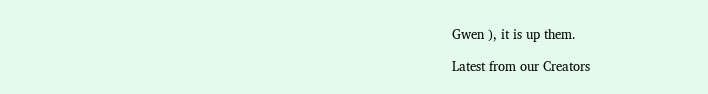Gwen ), it is up them.

Latest from our Creators